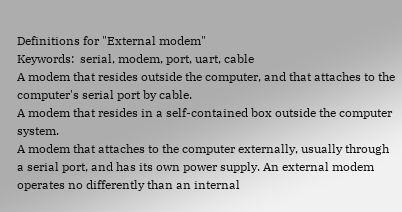Definitions for "External modem"
Keywords:  serial, modem, port, uart, cable
A modem that resides outside the computer, and that attaches to the computer's serial port by cable.
A modem that resides in a self-contained box outside the computer system.
A modem that attaches to the computer externally, usually through a serial port, and has its own power supply. An external modem operates no differently than an internal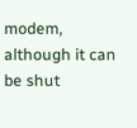modem, although it can be shut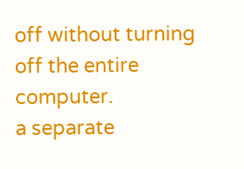off without turning off the entire computer.
a separate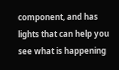component, and has lights that can help you see what is happening